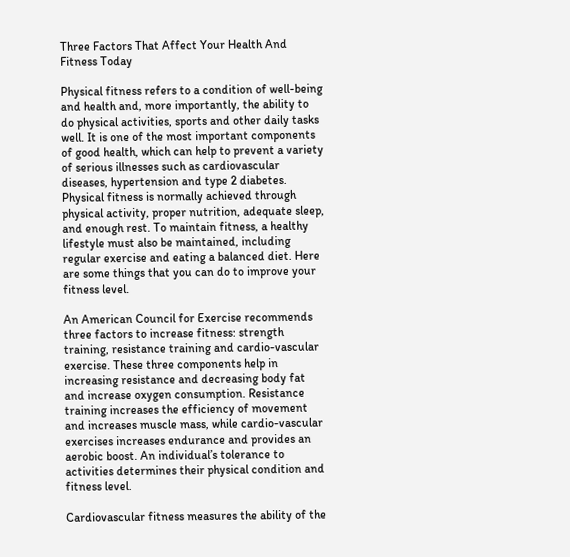Three Factors That Affect Your Health And Fitness Today

Physical fitness refers to a condition of well-being and health and, more importantly, the ability to do physical activities, sports and other daily tasks well. It is one of the most important components of good health, which can help to prevent a variety of serious illnesses such as cardiovascular diseases, hypertension and type 2 diabetes. Physical fitness is normally achieved through physical activity, proper nutrition, adequate sleep, and enough rest. To maintain fitness, a healthy lifestyle must also be maintained, including regular exercise and eating a balanced diet. Here are some things that you can do to improve your fitness level.

An American Council for Exercise recommends three factors to increase fitness: strength training, resistance training and cardio-vascular exercise. These three components help in increasing resistance and decreasing body fat and increase oxygen consumption. Resistance training increases the efficiency of movement and increases muscle mass, while cardio-vascular exercises increases endurance and provides an aerobic boost. An individual’s tolerance to activities determines their physical condition and fitness level.

Cardiovascular fitness measures the ability of the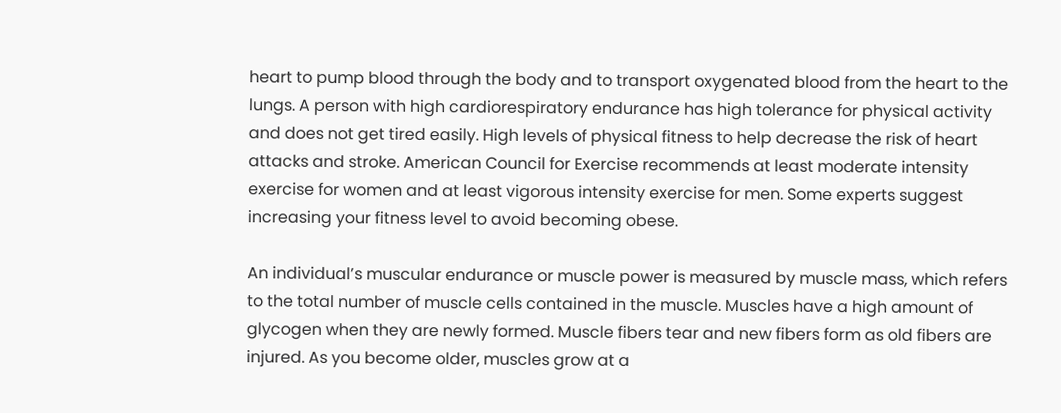heart to pump blood through the body and to transport oxygenated blood from the heart to the lungs. A person with high cardiorespiratory endurance has high tolerance for physical activity and does not get tired easily. High levels of physical fitness to help decrease the risk of heart attacks and stroke. American Council for Exercise recommends at least moderate intensity exercise for women and at least vigorous intensity exercise for men. Some experts suggest increasing your fitness level to avoid becoming obese.

An individual’s muscular endurance or muscle power is measured by muscle mass, which refers to the total number of muscle cells contained in the muscle. Muscles have a high amount of glycogen when they are newly formed. Muscle fibers tear and new fibers form as old fibers are injured. As you become older, muscles grow at a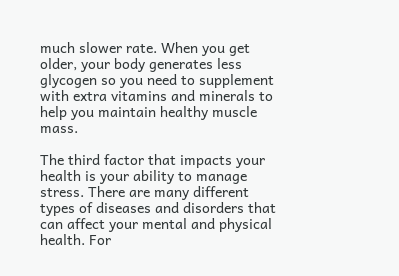much slower rate. When you get older, your body generates less glycogen so you need to supplement with extra vitamins and minerals to help you maintain healthy muscle mass.

The third factor that impacts your health is your ability to manage stress. There are many different types of diseases and disorders that can affect your mental and physical health. For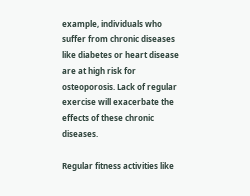example, individuals who suffer from chronic diseases like diabetes or heart disease are at high risk for osteoporosis. Lack of regular exercise will exacerbate the effects of these chronic diseases.

Regular fitness activities like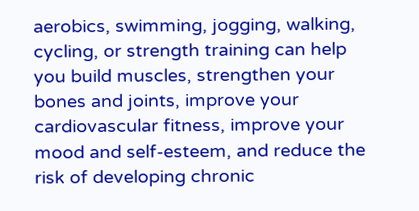aerobics, swimming, jogging, walking, cycling, or strength training can help you build muscles, strengthen your bones and joints, improve your cardiovascular fitness, improve your mood and self-esteem, and reduce the risk of developing chronic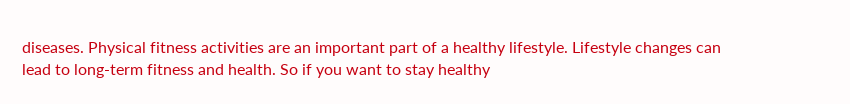diseases. Physical fitness activities are an important part of a healthy lifestyle. Lifestyle changes can lead to long-term fitness and health. So if you want to stay healthy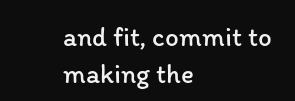and fit, commit to making the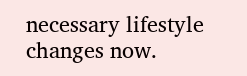necessary lifestyle changes now.